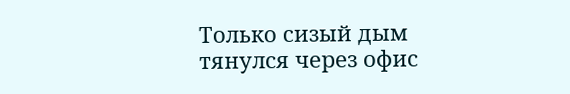Только сизый дым тянулся через офис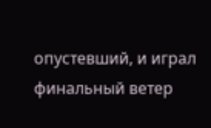опустевший, и играл финальный ветер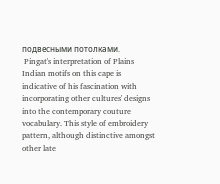подвесными потолками.
 Pingat's interpretation of Plains Indian motifs on this cape is indicative of his fascination with incorporating other cultures' designs into the contemporary couture vocabulary. This style of embroidery pattern, although distinctive amongst other late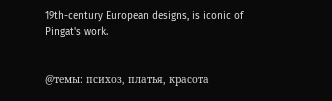19th-century European designs, is iconic of Pingat's work.


@темы: психоз, платья, красота